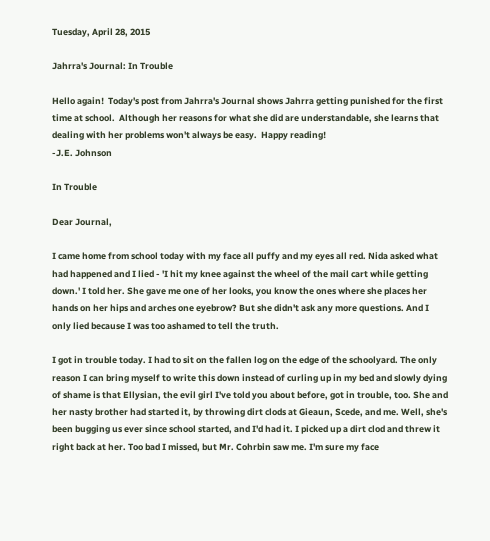Tuesday, April 28, 2015

Jahrra's Journal: In Trouble

Hello again!  Today's post from Jahrra's Journal shows Jahrra getting punished for the first time at school.  Although her reasons for what she did are understandable, she learns that dealing with her problems won't always be easy.  Happy reading!
-J.E. Johnson

In Trouble

Dear Journal,

I came home from school today with my face all puffy and my eyes all red. Nida asked what had happened and I lied - 'I hit my knee against the wheel of the mail cart while getting down.' I told her. She gave me one of her looks, you know the ones where she places her hands on her hips and arches one eyebrow? But she didn't ask any more questions. And I only lied because I was too ashamed to tell the truth.

I got in trouble today. I had to sit on the fallen log on the edge of the schoolyard. The only reason I can bring myself to write this down instead of curling up in my bed and slowly dying of shame is that Ellysian, the evil girl I've told you about before, got in trouble, too. She and her nasty brother had started it, by throwing dirt clods at Gieaun, Scede, and me. Well, she's been bugging us ever since school started, and I'd had it. I picked up a dirt clod and threw it right back at her. Too bad I missed, but Mr. Cohrbin saw me. I'm sure my face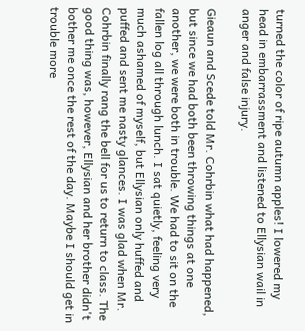turned the color of ripe autumn apples! I lowered my head in embarrassment and listened to Ellysian wail in anger and false injury.

Gieaun and Scede told Mr. Cohrbin what had happened, but since we had both been throwing things at one another, we were both in trouble. We had to sit on the fallen log all through lunch. I sat quietly, feeling very much ashamed of myself, but Ellysian only huffed and puffed and sent me nasty glances. I was glad when Mr. Cohrbin finally rang the bell for us to return to class. The good thing was, however, Ellysian and her brother didn't bother me once the rest of the day. Maybe I should get in trouble more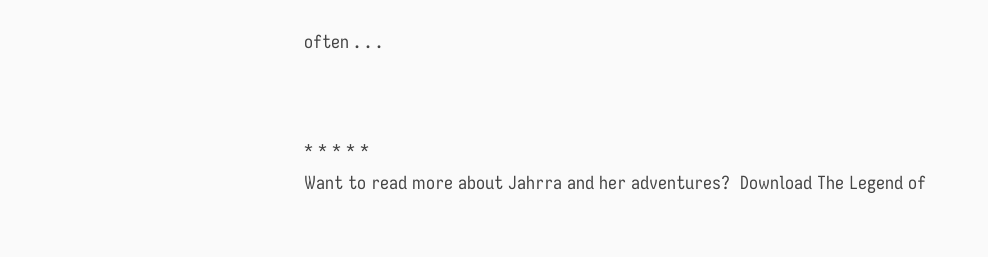often . . .


* * * * *
Want to read more about Jahrra and her adventures?  Download The Legend of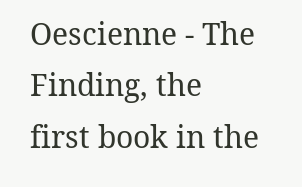Oescienne - The Finding, the first book in the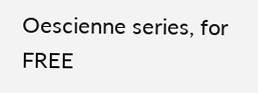Oescienne series, for FREE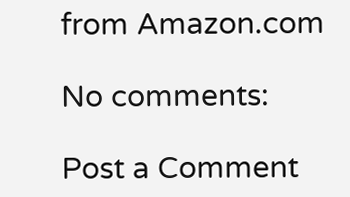from Amazon.com

No comments:

Post a Comment